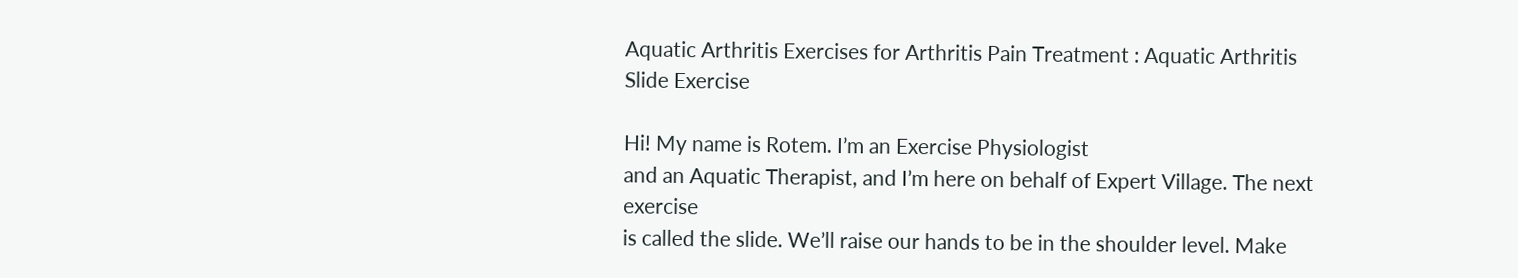Aquatic Arthritis Exercises for Arthritis Pain Treatment : Aquatic Arthritis Slide Exercise

Hi! My name is Rotem. I’m an Exercise Physiologist
and an Aquatic Therapist, and I’m here on behalf of Expert Village. The next exercise
is called the slide. We’ll raise our hands to be in the shoulder level. Make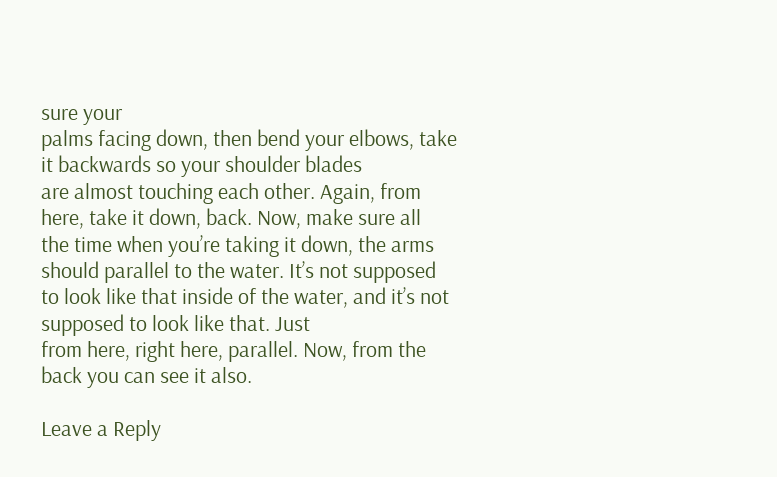sure your
palms facing down, then bend your elbows, take it backwards so your shoulder blades
are almost touching each other. Again, from here, take it down, back. Now, make sure all
the time when you’re taking it down, the arms should parallel to the water. It’s not supposed
to look like that inside of the water, and it’s not supposed to look like that. Just
from here, right here, parallel. Now, from the back you can see it also.

Leave a Reply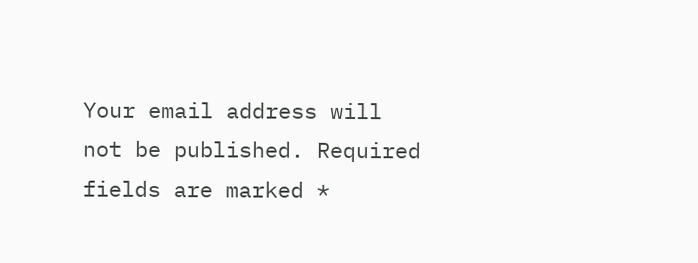Your email address will not be published. Required fields are marked *